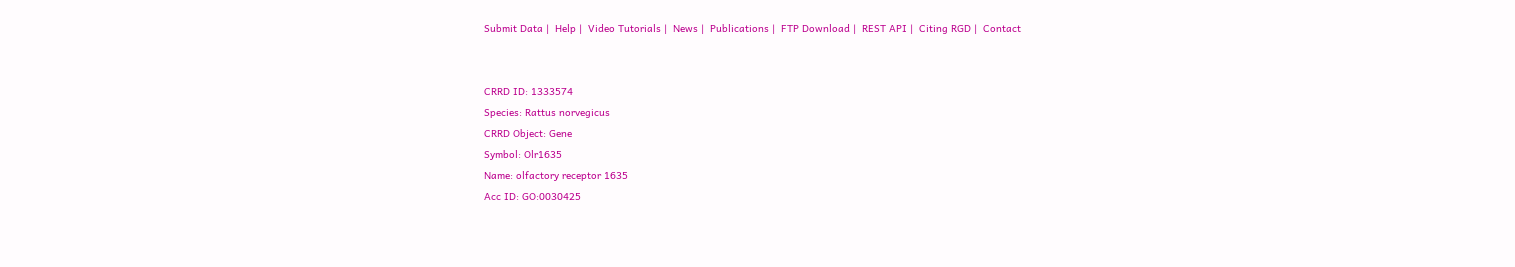Submit Data |  Help |  Video Tutorials |  News |  Publications |  FTP Download |  REST API |  Citing RGD |  Contact


CRRD ID: 1333574
Species: Rattus norvegicus
CRRD Object: Gene
Symbol: Olr1635
Name: olfactory receptor 1635
Acc ID: GO:0030425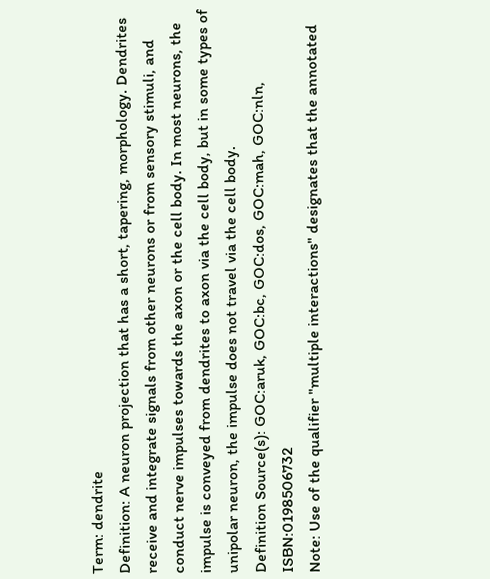Term: dendrite
Definition: A neuron projection that has a short, tapering, morphology. Dendrites receive and integrate signals from other neurons or from sensory stimuli, and conduct nerve impulses towards the axon or the cell body. In most neurons, the impulse is conveyed from dendrites to axon via the cell body, but in some types of unipolar neuron, the impulse does not travel via the cell body.
Definition Source(s): GOC:aruk, GOC:bc, GOC:dos, GOC:mah, GOC:nln, ISBN:0198506732
Note: Use of the qualifier "multiple interactions" designates that the annotated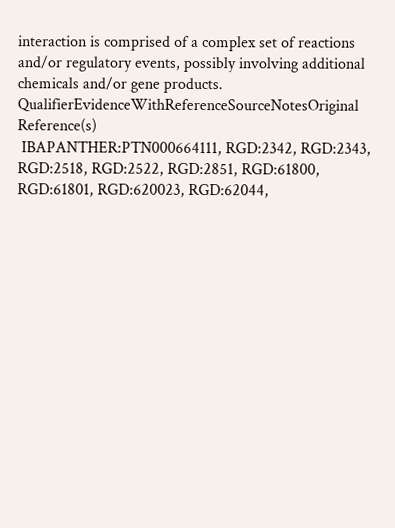interaction is comprised of a complex set of reactions and/or regulatory events, possibly involving additional chemicals and/or gene products.
QualifierEvidenceWithReferenceSourceNotesOriginal Reference(s)
 IBAPANTHER:PTN000664111, RGD:2342, RGD:2343, RGD:2518, RGD:2522, RGD:2851, RGD:61800, RGD:61801, RGD:620023, RGD:62044,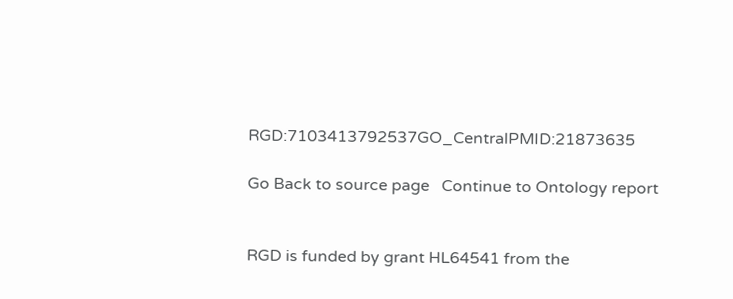RGD:7103413792537GO_CentralPMID:21873635

Go Back to source page   Continue to Ontology report


RGD is funded by grant HL64541 from the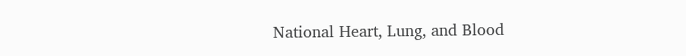National Heart, Lung, and Blood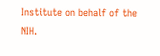Institute on behalf of the NIH.